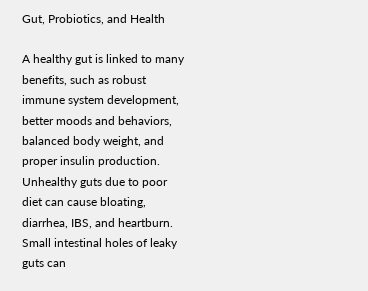Gut, Probiotics, and Health

A healthy gut is linked to many benefits, such as robust immune system development, better moods and behaviors, balanced body weight, and proper insulin production. Unhealthy guts due to poor diet can cause bloating, diarrhea, IBS, and heartburn. Small intestinal holes of leaky guts can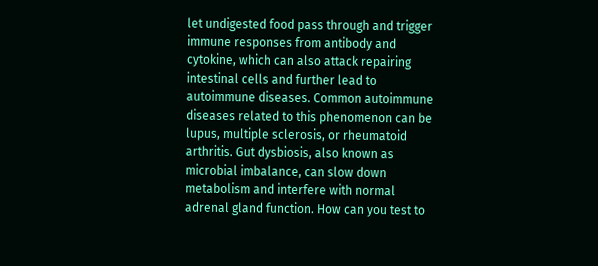let undigested food pass through and trigger immune responses from antibody and cytokine, which can also attack repairing intestinal cells and further lead to autoimmune diseases. Common autoimmune diseases related to this phenomenon can be lupus, multiple sclerosis, or rheumatoid arthritis. Gut dysbiosis, also known as microbial imbalance, can slow down metabolism and interfere with normal adrenal gland function. How can you test to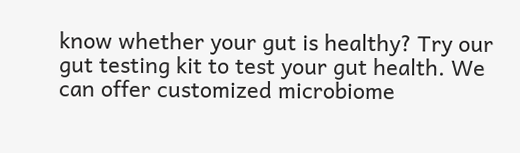know whether your gut is healthy? Try our gut testing kit to test your gut health. We can offer customized microbiome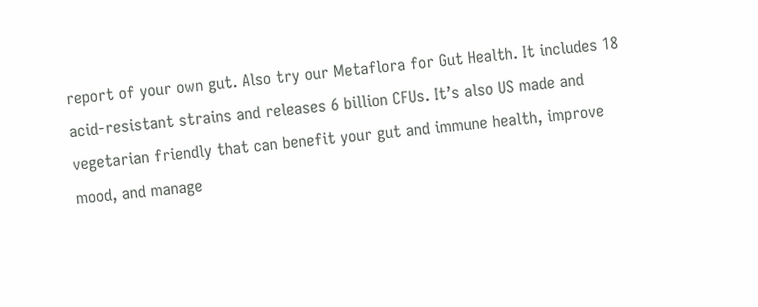report of your own gut. Also try our Metaflora for Gut Health. It includes 18 acid-resistant strains and releases 6 billion CFUs. It’s also US made and vegetarian friendly that can benefit your gut and immune health, improve mood, and manage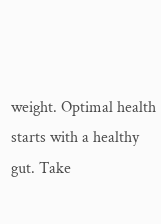weight. Optimal health starts with a healthy gut. Take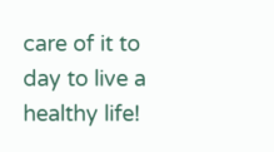care of it to day to live a healthy life!